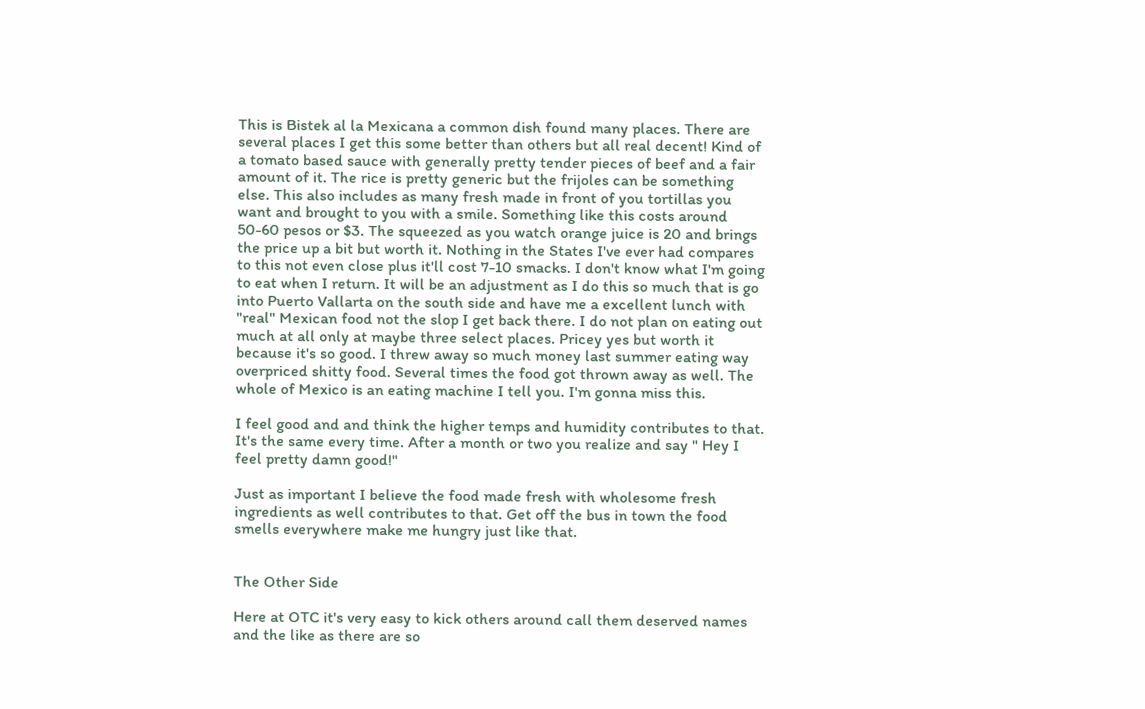This is Bistek al la Mexicana a common dish found many places. There are several places I get this some better than others but all real decent! Kind of a tomato based sauce with generally pretty tender pieces of beef and a fair amount of it. The rice is pretty generic but the frijoles can be something else. This also includes as many fresh made in front of you tortillas you want and brought to you with a smile. Something like this costs around 50-60 pesos or $3. The squeezed as you watch orange juice is 20 and brings the price up a bit but worth it. Nothing in the States I've ever had compares to this not even close plus it'll cost 7-10 smacks. I don't know what I'm going to eat when I return. It will be an adjustment as I do this so much that is go into Puerto Vallarta on the south side and have me a excellent lunch with "real" Mexican food not the slop I get back there. I do not plan on eating out much at all only at maybe three select places. Pricey yes but worth it because it's so good. I threw away so much money last summer eating way overpriced shitty food. Several times the food got thrown away as well. The whole of Mexico is an eating machine I tell you. I'm gonna miss this.

I feel good and and think the higher temps and humidity contributes to that. It's the same every time. After a month or two you realize and say " Hey I feel pretty damn good!"

Just as important I believe the food made fresh with wholesome fresh ingredients as well contributes to that. Get off the bus in town the food smells everywhere make me hungry just like that.


The Other Side

Here at OTC it's very easy to kick others around call them deserved names and the like as there are so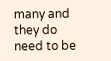many and they do need to be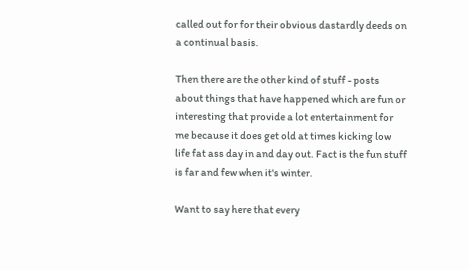called out for for their obvious dastardly deeds on a continual basis.

Then there are the other kind of stuff - posts about things that have happened which are fun or interesting that provide a lot entertainment for me because it does get old at times kicking low life fat ass day in and day out. Fact is the fun stuff is far and few when it's winter.

Want to say here that every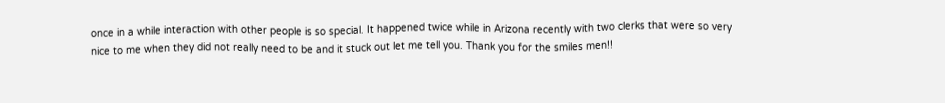once in a while interaction with other people is so special. It happened twice while in Arizona recently with two clerks that were so very nice to me when they did not really need to be and it stuck out let me tell you. Thank you for the smiles men!!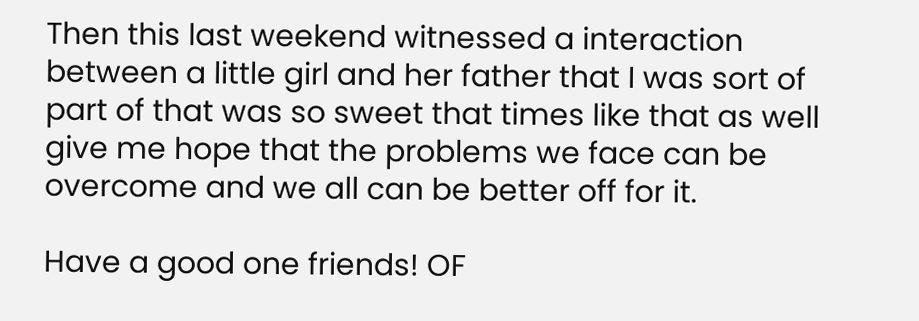Then this last weekend witnessed a interaction between a little girl and her father that I was sort of part of that was so sweet that times like that as well give me hope that the problems we face can be overcome and we all can be better off for it.

Have a good one friends! OF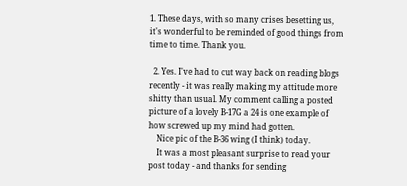1. These days, with so many crises besetting us, it's wonderful to be reminded of good things from time to time. Thank you.

  2. Yes. I've had to cut way back on reading blogs recently - it was really making my attitude more shitty than usual. My comment calling a posted picture of a lovely B-17G a 24 is one example of how screwed up my mind had gotten.
    Nice pic of the B-36 wing (I think) today.
    It was a most pleasant surprise to read your post today - and thanks for sending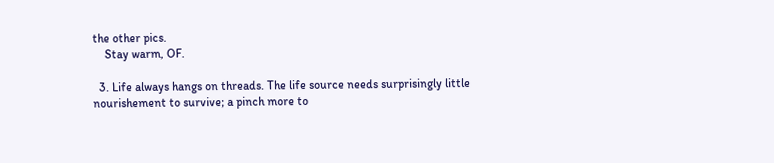the other pics.
    Stay warm, OF.

  3. Life always hangs on threads. The life source needs surprisingly little nourishement to survive; a pinch more to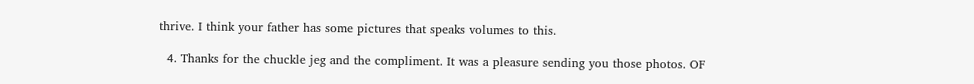thrive. I think your father has some pictures that speaks volumes to this.

  4. Thanks for the chuckle jeg and the compliment. It was a pleasure sending you those photos. OF